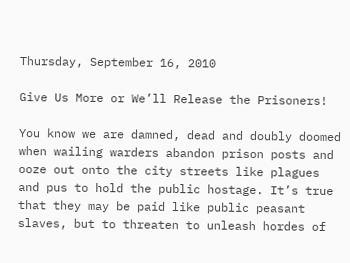Thursday, September 16, 2010

Give Us More or We’ll Release the Prisoners!

You know we are damned, dead and doubly doomed when wailing warders abandon prison posts and ooze out onto the city streets like plagues and pus to hold the public hostage. It’s true that they may be paid like public peasant slaves, but to threaten to unleash hordes of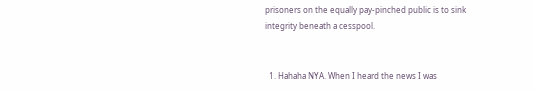prisoners on the equally pay-pinched public is to sink integrity beneath a cesspool.


  1. Hahaha NYA. When I heard the news I was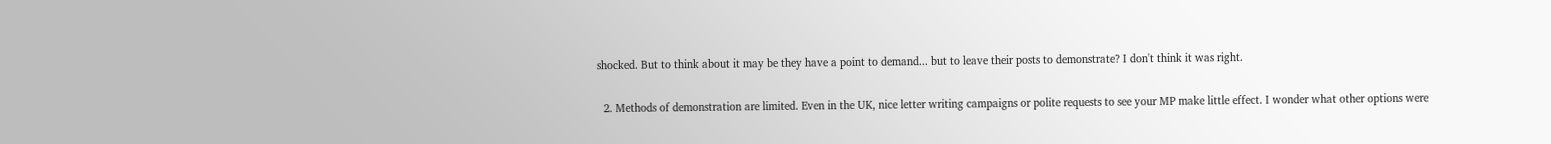shocked. But to think about it may be they have a point to demand... but to leave their posts to demonstrate? I don't think it was right.

  2. Methods of demonstration are limited. Even in the UK, nice letter writing campaigns or polite requests to see your MP make little effect. I wonder what other options were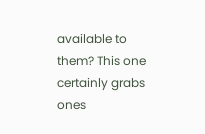available to them? This one certainly grabs ones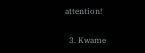attention!

  3. Kwame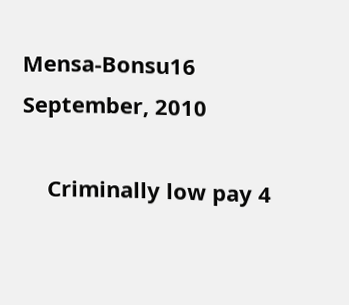Mensa-Bonsu16 September, 2010

    Criminally low pay 4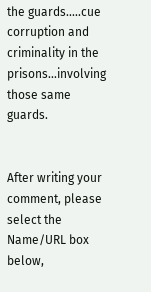the guards.....cue corruption and criminality in the prisons...involving those same guards.


After writing your comment, please select the Name/URL box below,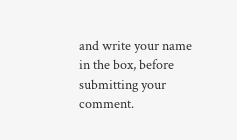and write your name in the box, before submitting your comment.